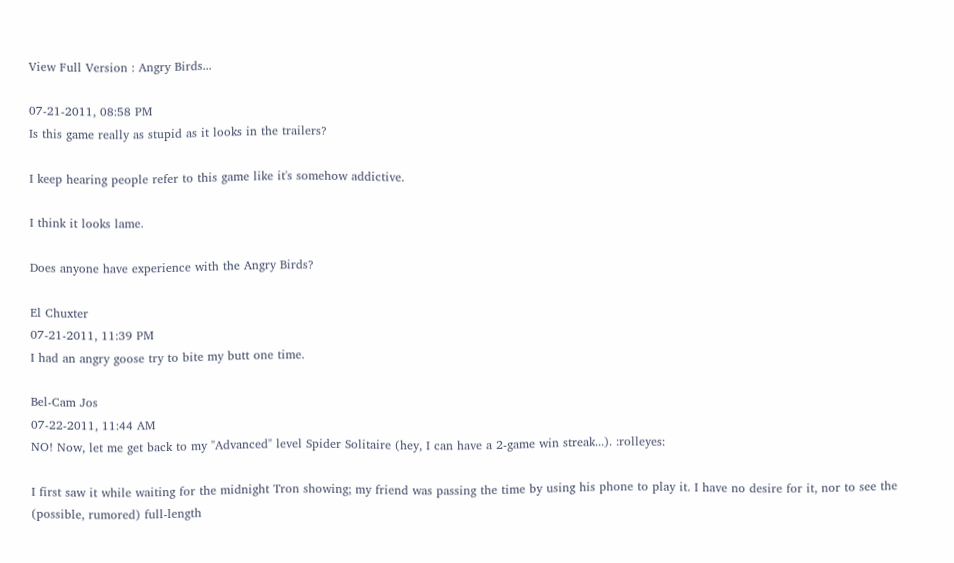View Full Version : Angry Birds...

07-21-2011, 08:58 PM
Is this game really as stupid as it looks in the trailers?

I keep hearing people refer to this game like it's somehow addictive.

I think it looks lame.

Does anyone have experience with the Angry Birds?

El Chuxter
07-21-2011, 11:39 PM
I had an angry goose try to bite my butt one time.

Bel-Cam Jos
07-22-2011, 11:44 AM
NO! Now, let me get back to my "Advanced" level Spider Solitaire (hey, I can have a 2-game win streak...). :rolleyes:

I first saw it while waiting for the midnight Tron showing; my friend was passing the time by using his phone to play it. I have no desire for it, nor to see the (possible, rumored) full-length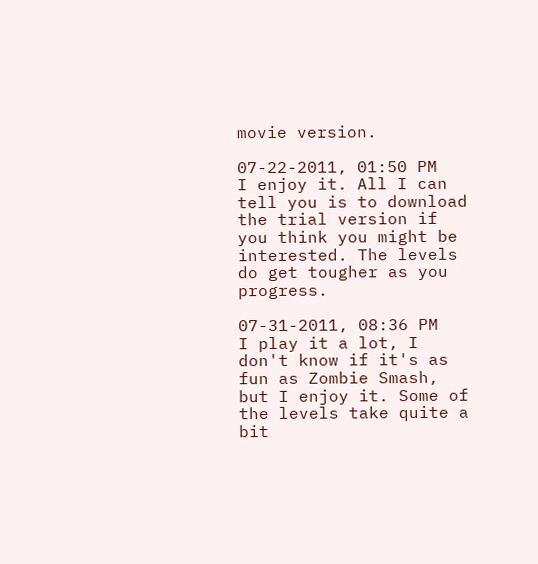movie version.

07-22-2011, 01:50 PM
I enjoy it. All I can tell you is to download the trial version if you think you might be interested. The levels do get tougher as you progress.

07-31-2011, 08:36 PM
I play it a lot, I don't know if it's as fun as Zombie Smash, but I enjoy it. Some of the levels take quite a bit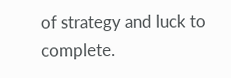of strategy and luck to complete.